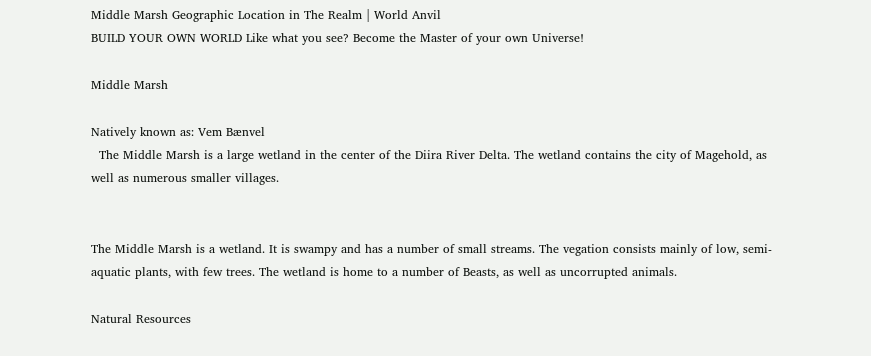Middle Marsh Geographic Location in The Realm | World Anvil
BUILD YOUR OWN WORLD Like what you see? Become the Master of your own Universe!

Middle Marsh

Natively known as: Vem Bænvel
  The Middle Marsh is a large wetland in the center of the Diira River Delta. The wetland contains the city of Magehold, as well as numerous smaller villages.


The Middle Marsh is a wetland. It is swampy and has a number of small streams. The vegation consists mainly of low, semi-aquatic plants, with few trees. The wetland is home to a number of Beasts, as well as uncorrupted animals.

Natural Resources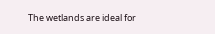The wetlands are ideal for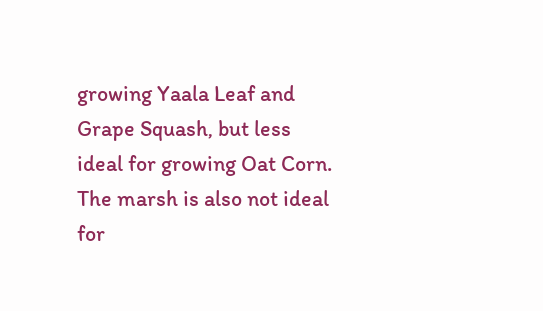growing Yaala Leaf and Grape Squash, but less ideal for growing Oat Corn. The marsh is also not ideal for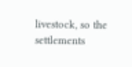livestock, so the settlements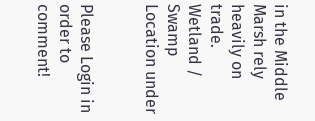in the Middle Marsh rely heavily on trade.
Wetland / Swamp
Location under


Please Login in order to comment!